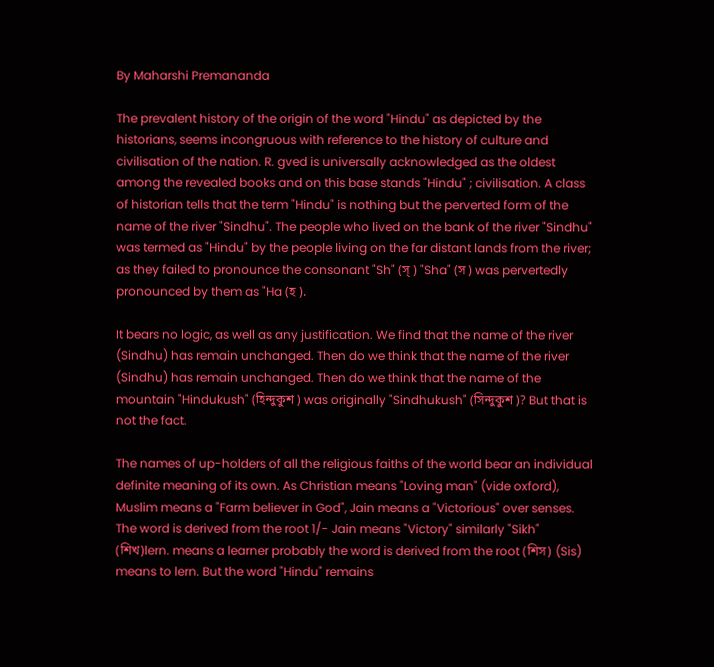By Maharshi Premananda

The prevalent history of the origin of the word "Hindu" as depicted by the historians, seems incongruous with reference to the history of culture and civilisation of the nation. R. gved is universally acknowledged as the oldest among the revealed books and on this base stands "Hindu" ; civilisation. A class of historian tells that the term "Hindu" is nothing but the perverted form of the name of the river "Sindhu". The people who lived on the bank of the river "Sindhu" was termed as "Hindu" by the people living on the far distant lands from the river; as they failed to pronounce the consonant "Sh" (স্ ) "Sha" (স ) was pervertedly pronounced by them as "Ha (হ ).

It bears no logic, as well as any justification. We find that the name of the river (Sindhu) has remain unchanged. Then do we think that the name of the river (Sindhu) has remain unchanged. Then do we think that the name of the mountain "Hindukush" (হিন্দুকুশ ) was originally "Sindhukush" (সিন্দুকুশ )? But that is not the fact.

The names of up-holders of all the religious faiths of the world bear an individual definite meaning of its own. As Christian means "Loving man" (vide oxford), Muslim means a "Farm believer in God", Jain means a "Victorious" over senses. The word is derived from the root 1/- Jain means "Victory" similarly "Sikh" (শিখ)lern. means a learner probably the word is derived from the root (শিস) (Sis) means to lern. But the word "Hindu" remains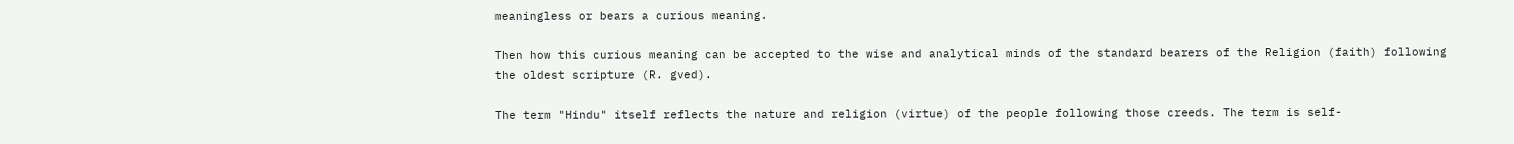meaningless or bears a curious meaning.

Then how this curious meaning can be accepted to the wise and analytical minds of the standard bearers of the Religion (faith) following the oldest scripture (R. gved).

The term "Hindu" itself reflects the nature and religion (virtue) of the people following those creeds. The term is self-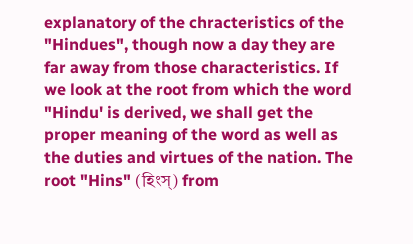explanatory of the chracteristics of the "Hindues", though now a day they are far away from those characteristics. If we look at the root from which the word "Hindu' is derived, we shall get the proper meaning of the word as well as the duties and virtues of the nation. The root "Hins" (হিংস্) from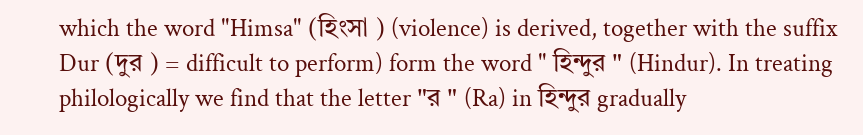which the word "Himsa" (হিংসা ) (violence) is derived, together with the suffix Dur (দুর ) = difficult to perform) form the word " হিন্দুর " (Hindur). In treating philologically we find that the letter "র " (Ra) in হিন্দুর gradually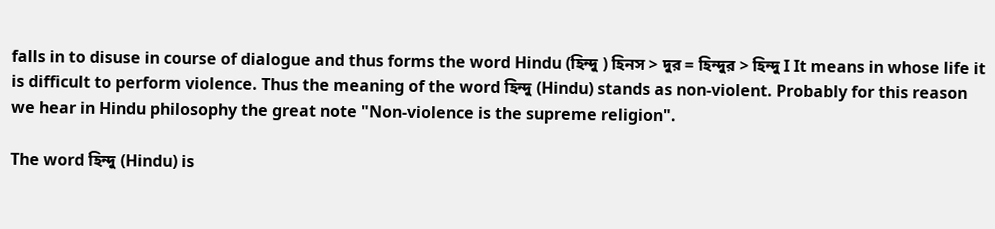falls in to disuse in course of dialogue and thus forms the word Hindu (হিন্দু ) হিনস > দুর = হিন্দুর > হিন্দু I It means in whose life it is difficult to perform violence. Thus the meaning of the word হিন্দু (Hindu) stands as non-violent. Probably for this reason we hear in Hindu philosophy the great note "Non-violence is the supreme religion".

The word হিন্দু (Hindu) is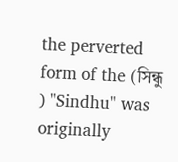the perverted form of the (সিন্ধু ) "Sindhu" was originally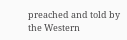preached and told by the Western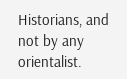Historians, and not by any orientalist.